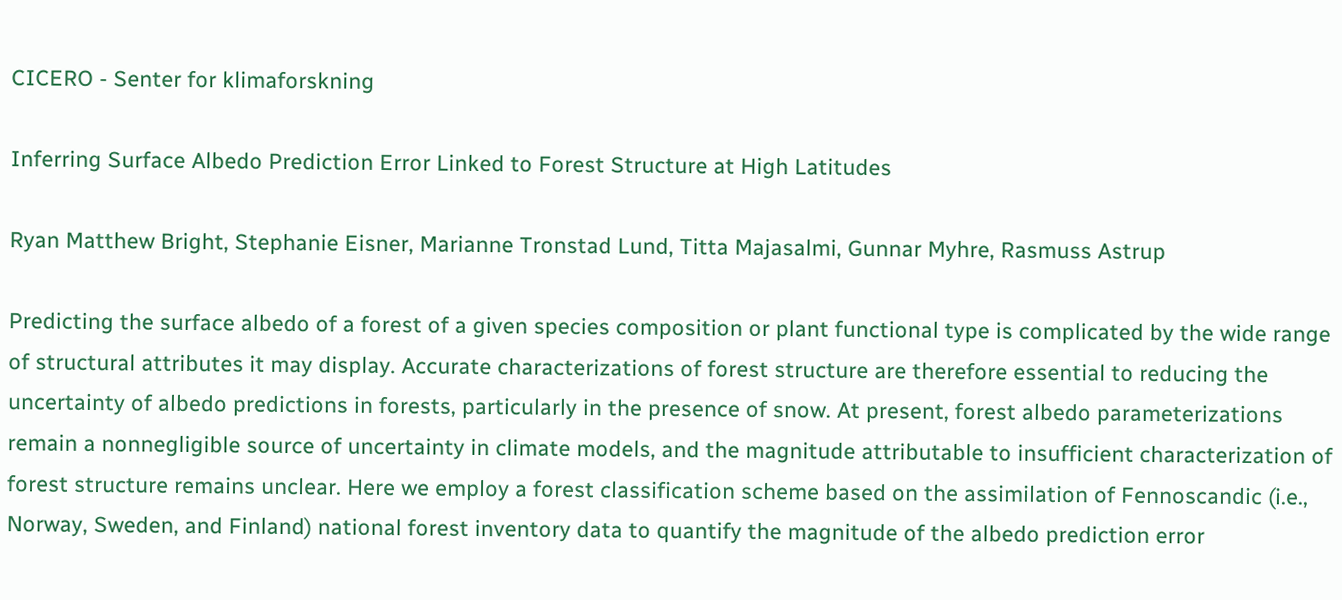CICERO - Senter for klimaforskning

Inferring Surface Albedo Prediction Error Linked to Forest Structure at High Latitudes

Ryan Matthew Bright, Stephanie Eisner, Marianne Tronstad Lund, Titta Majasalmi, Gunnar Myhre, Rasmuss Astrup

Predicting the surface albedo of a forest of a given species composition or plant functional type is complicated by the wide range of structural attributes it may display. Accurate characterizations of forest structure are therefore essential to reducing the uncertainty of albedo predictions in forests, particularly in the presence of snow. At present, forest albedo parameterizations remain a nonnegligible source of uncertainty in climate models, and the magnitude attributable to insufficient characterization of forest structure remains unclear. Here we employ a forest classification scheme based on the assimilation of Fennoscandic (i.e., Norway, Sweden, and Finland) national forest inventory data to quantify the magnitude of the albedo prediction error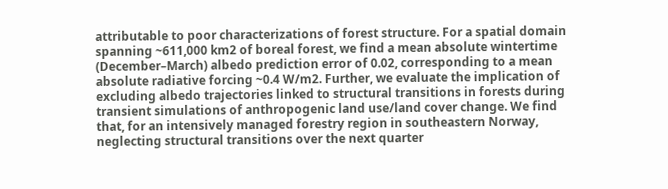attributable to poor characterizations of forest structure. For a spatial domain spanning ~611,000 km2 of boreal forest, we find a mean absolute wintertime (December–March) albedo prediction error of 0.02, corresponding to a mean absolute radiative forcing ~0.4 W/m2. Further, we evaluate the implication of excluding albedo trajectories linked to structural transitions in forests during transient simulations of anthropogenic land use/land cover change. We find that, for an intensively managed forestry region in southeastern Norway, neglecting structural transitions over the next quarter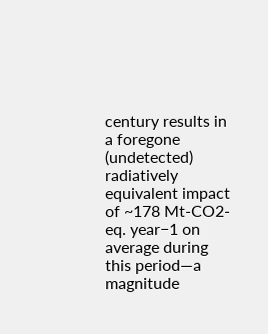century results in a foregone (undetected) radiatively equivalent impact of ~178 Mt‐CO2‐eq. year−1 on average during this period—a magnitude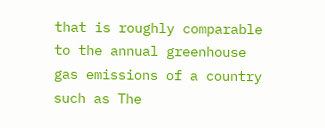that is roughly comparable to the annual greenhouse gas emissions of a country such as The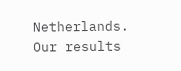Netherlands. Our results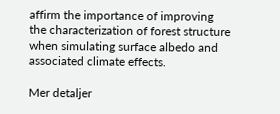affirm the importance of improving the characterization of forest structure when simulating surface albedo and associated climate effects.

Mer detaljer